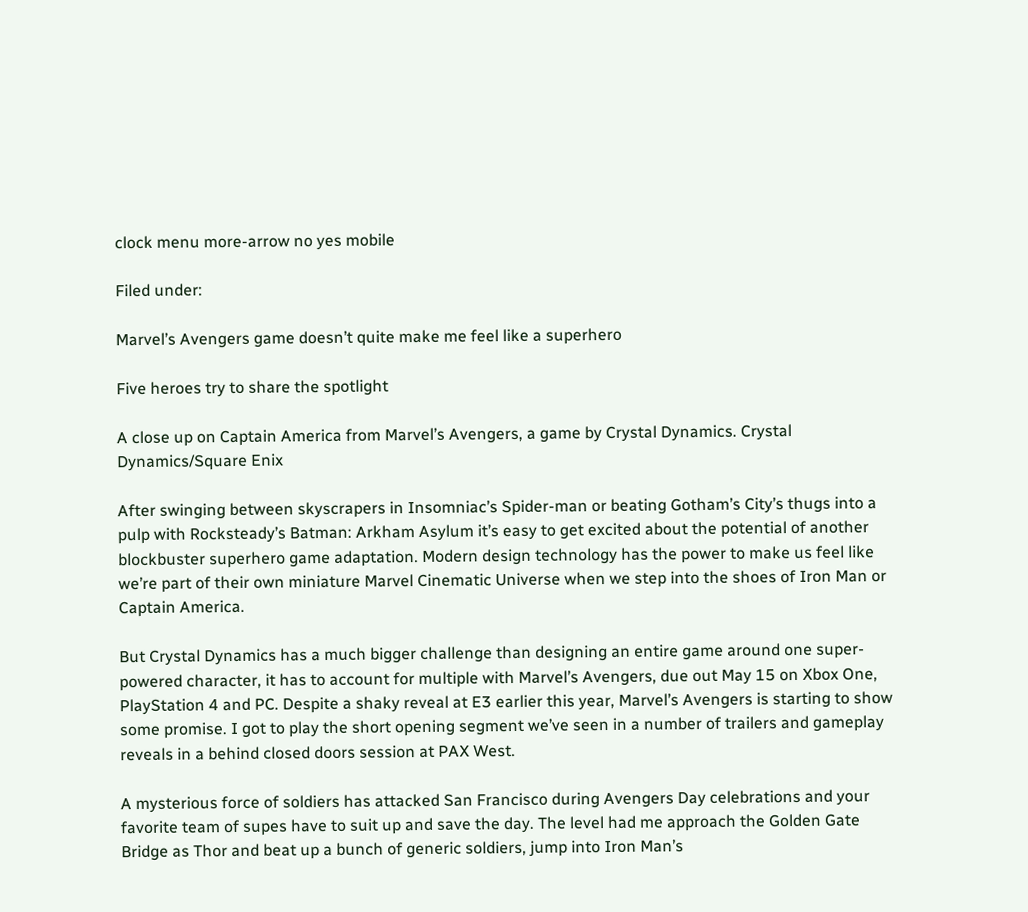clock menu more-arrow no yes mobile

Filed under:

Marvel’s Avengers game doesn’t quite make me feel like a superhero

Five heroes try to share the spotlight

A close up on Captain America from Marvel’s Avengers, a game by Crystal Dynamics. Crystal Dynamics/Square Enix

After swinging between skyscrapers in Insomniac’s Spider-man or beating Gotham’s City’s thugs into a pulp with Rocksteady’s Batman: Arkham Asylum it’s easy to get excited about the potential of another blockbuster superhero game adaptation. Modern design technology has the power to make us feel like we’re part of their own miniature Marvel Cinematic Universe when we step into the shoes of Iron Man or Captain America.

But Crystal Dynamics has a much bigger challenge than designing an entire game around one super-powered character, it has to account for multiple with Marvel’s Avengers, due out May 15 on Xbox One, PlayStation 4 and PC. Despite a shaky reveal at E3 earlier this year, Marvel’s Avengers is starting to show some promise. I got to play the short opening segment we’ve seen in a number of trailers and gameplay reveals in a behind closed doors session at PAX West.

A mysterious force of soldiers has attacked San Francisco during Avengers Day celebrations and your favorite team of supes have to suit up and save the day. The level had me approach the Golden Gate Bridge as Thor and beat up a bunch of generic soldiers, jump into Iron Man’s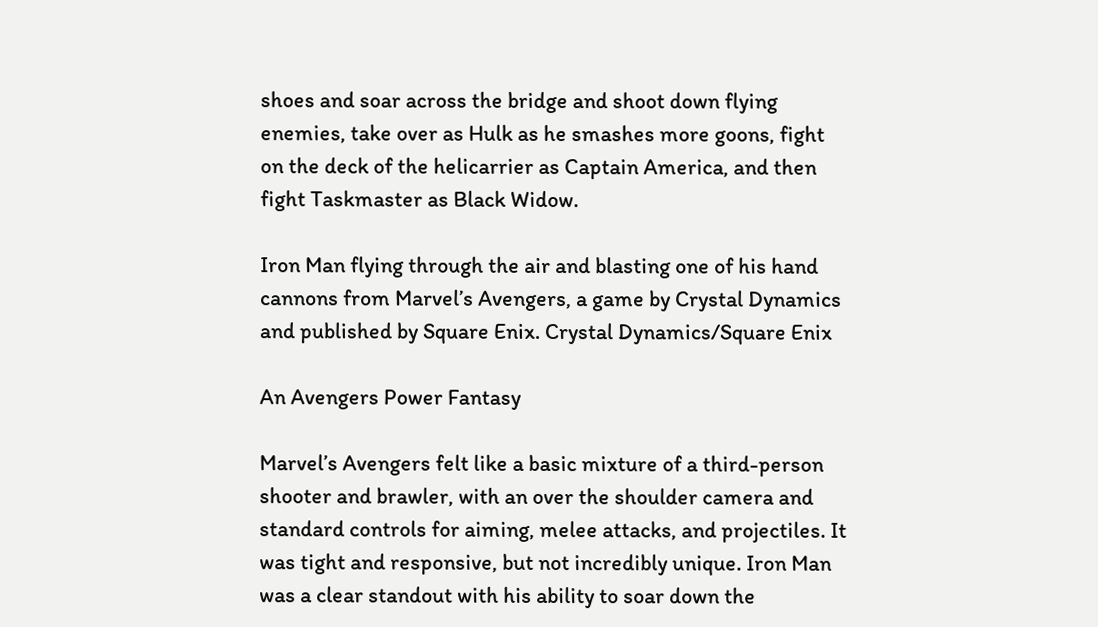shoes and soar across the bridge and shoot down flying enemies, take over as Hulk as he smashes more goons, fight on the deck of the helicarrier as Captain America, and then fight Taskmaster as Black Widow.

Iron Man flying through the air and blasting one of his hand cannons from Marvel’s Avengers, a game by Crystal Dynamics and published by Square Enix. Crystal Dynamics/Square Enix

An Avengers Power Fantasy

Marvel’s Avengers felt like a basic mixture of a third-person shooter and brawler, with an over the shoulder camera and standard controls for aiming, melee attacks, and projectiles. It was tight and responsive, but not incredibly unique. Iron Man was a clear standout with his ability to soar down the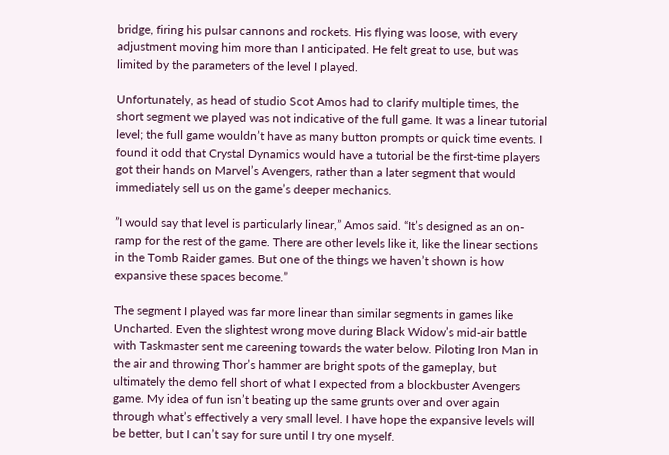bridge, firing his pulsar cannons and rockets. His flying was loose, with every adjustment moving him more than I anticipated. He felt great to use, but was limited by the parameters of the level I played.

Unfortunately, as head of studio Scot Amos had to clarify multiple times, the short segment we played was not indicative of the full game. It was a linear tutorial level; the full game wouldn’t have as many button prompts or quick time events. I found it odd that Crystal Dynamics would have a tutorial be the first-time players got their hands on Marvel’s Avengers, rather than a later segment that would immediately sell us on the game’s deeper mechanics.

”I would say that level is particularly linear,” Amos said. “It’s designed as an on-ramp for the rest of the game. There are other levels like it, like the linear sections in the Tomb Raider games. But one of the things we haven’t shown is how expansive these spaces become.”

The segment I played was far more linear than similar segments in games like Uncharted. Even the slightest wrong move during Black Widow’s mid-air battle with Taskmaster sent me careening towards the water below. Piloting Iron Man in the air and throwing Thor’s hammer are bright spots of the gameplay, but ultimately the demo fell short of what I expected from a blockbuster Avengers game. My idea of fun isn’t beating up the same grunts over and over again through what’s effectively a very small level. I have hope the expansive levels will be better, but I can’t say for sure until I try one myself.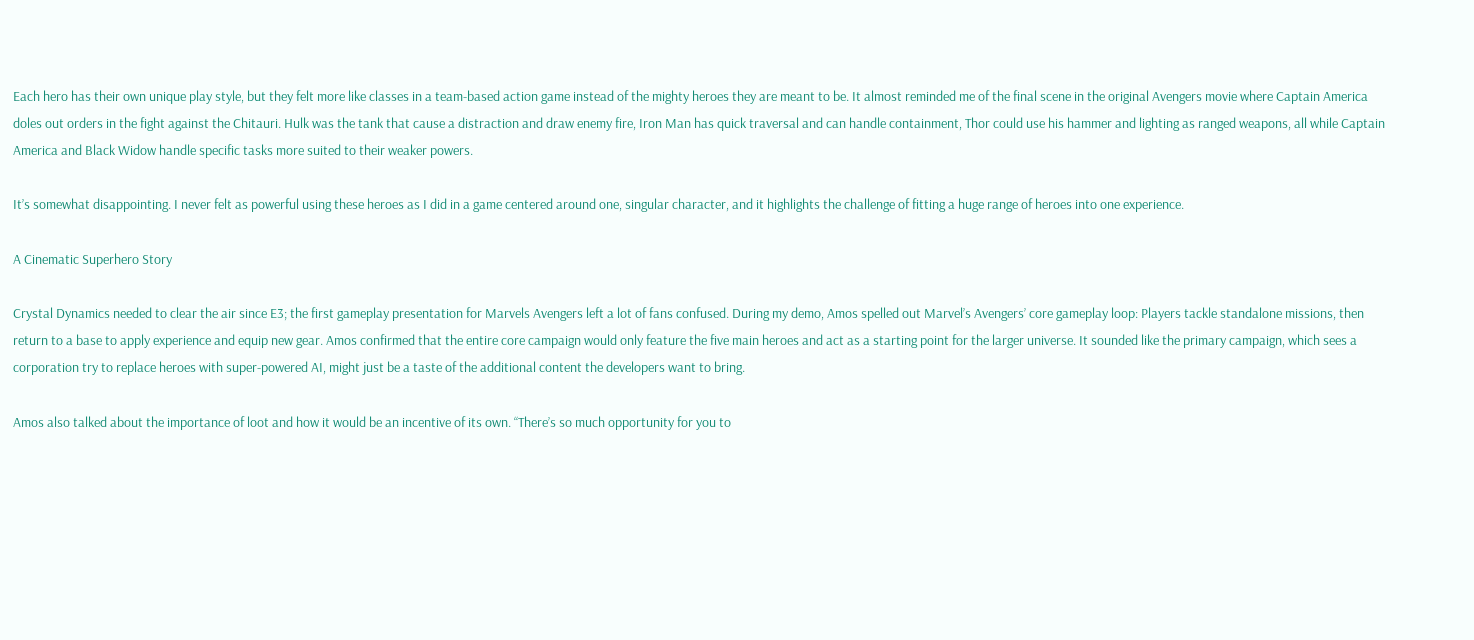Each hero has their own unique play style, but they felt more like classes in a team-based action game instead of the mighty heroes they are meant to be. It almost reminded me of the final scene in the original Avengers movie where Captain America doles out orders in the fight against the Chitauri. Hulk was the tank that cause a distraction and draw enemy fire, Iron Man has quick traversal and can handle containment, Thor could use his hammer and lighting as ranged weapons, all while Captain America and Black Widow handle specific tasks more suited to their weaker powers.

It’s somewhat disappointing. I never felt as powerful using these heroes as I did in a game centered around one, singular character, and it highlights the challenge of fitting a huge range of heroes into one experience.

A Cinematic Superhero Story

Crystal Dynamics needed to clear the air since E3; the first gameplay presentation for Marvels Avengers left a lot of fans confused. During my demo, Amos spelled out Marvel’s Avengers’ core gameplay loop: Players tackle standalone missions, then return to a base to apply experience and equip new gear. Amos confirmed that the entire core campaign would only feature the five main heroes and act as a starting point for the larger universe. It sounded like the primary campaign, which sees a corporation try to replace heroes with super-powered AI, might just be a taste of the additional content the developers want to bring.

Amos also talked about the importance of loot and how it would be an incentive of its own. “There’s so much opportunity for you to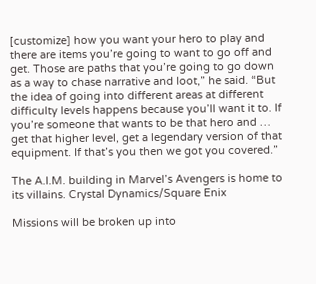[customize] how you want your hero to play and there are items you’re going to want to go off and get. Those are paths that you’re going to go down as a way to chase narrative and loot,” he said. “But the idea of going into different areas at different difficulty levels happens because you’ll want it to. If you’re someone that wants to be that hero and … get that higher level, get a legendary version of that equipment. If that’s you then we got you covered.”

The A.I.M. building in Marvel’s Avengers is home to its villains. Crystal Dynamics/Square Enix

Missions will be broken up into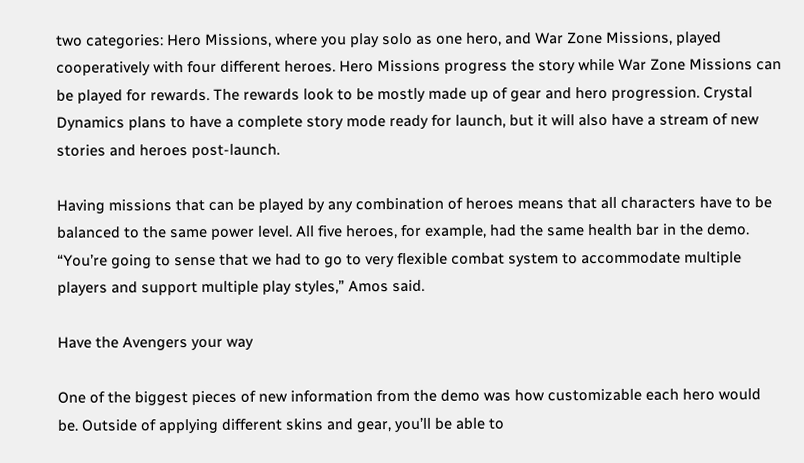two categories: Hero Missions, where you play solo as one hero, and War Zone Missions, played cooperatively with four different heroes. Hero Missions progress the story while War Zone Missions can be played for rewards. The rewards look to be mostly made up of gear and hero progression. Crystal Dynamics plans to have a complete story mode ready for launch, but it will also have a stream of new stories and heroes post-launch.

Having missions that can be played by any combination of heroes means that all characters have to be balanced to the same power level. All five heroes, for example, had the same health bar in the demo. “You’re going to sense that we had to go to very flexible combat system to accommodate multiple players and support multiple play styles,” Amos said.

Have the Avengers your way

One of the biggest pieces of new information from the demo was how customizable each hero would be. Outside of applying different skins and gear, you’ll be able to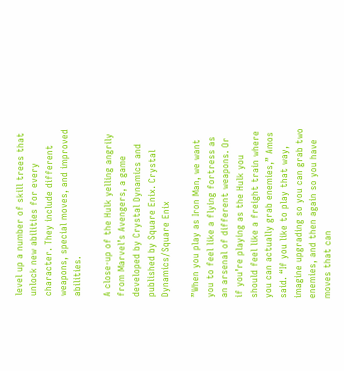level up a number of skill trees that unlock new abilities for every character. They include different weapons, special moves, and improved abilities.

A close-up of the Hulk yelling angrily from Marvel’s Avengers, a game developed by Crystal Dynamics and published by Square Enix. Crystal Dynamics/Square Enix

”When you play as Iron Man, we want you to feel like a flying fortress as an arsenal of different weapons. Or if you’re playing as the Hulk you should feel like a freight train where you can actually grab enemies,” Amos said. “If you like to play that way, imagine upgrading so you can grab two enemies, and then again so you have moves that can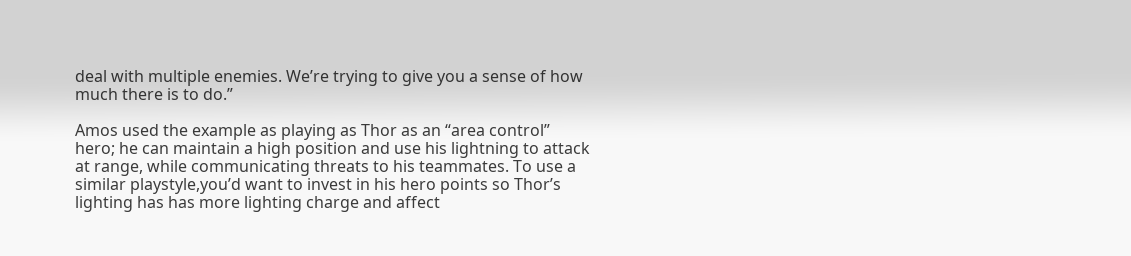deal with multiple enemies. We’re trying to give you a sense of how much there is to do.”

Amos used the example as playing as Thor as an “area control” hero; he can maintain a high position and use his lightning to attack at range, while communicating threats to his teammates. To use a similar playstyle,you’d want to invest in his hero points so Thor’s lighting has has more lighting charge and affect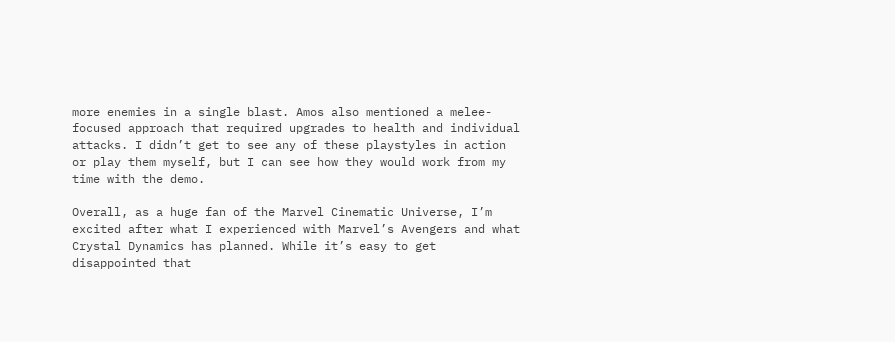more enemies in a single blast. Amos also mentioned a melee-focused approach that required upgrades to health and individual attacks. I didn’t get to see any of these playstyles in action or play them myself, but I can see how they would work from my time with the demo.

Overall, as a huge fan of the Marvel Cinematic Universe, I’m excited after what I experienced with Marvel’s Avengers and what Crystal Dynamics has planned. While it’s easy to get disappointed that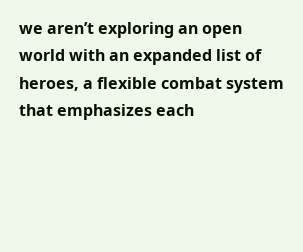we aren’t exploring an open world with an expanded list of heroes, a flexible combat system that emphasizes each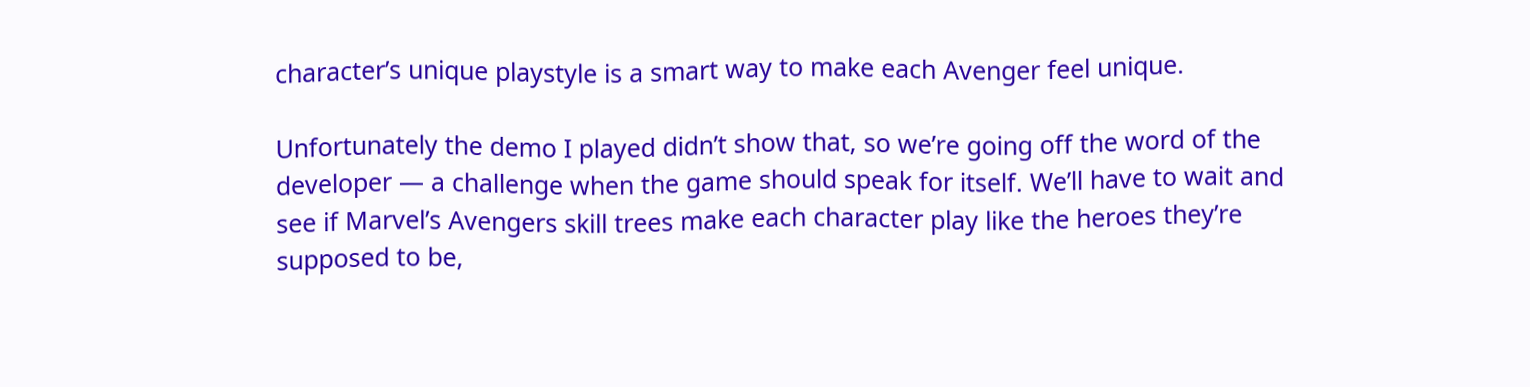character’s unique playstyle is a smart way to make each Avenger feel unique.

Unfortunately the demo I played didn’t show that, so we’re going off the word of the developer — a challenge when the game should speak for itself. We’ll have to wait and see if Marvel’s Avengers skill trees make each character play like the heroes they’re supposed to be,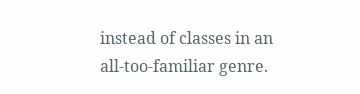instead of classes in an all-too-familiar genre.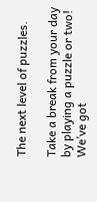The next level of puzzles.

Take a break from your day by playing a puzzle or two! We’ve got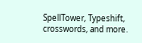SpellTower, Typeshift, crosswords, and more.